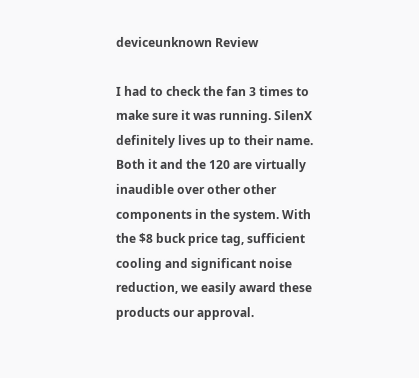deviceunknown Review

I had to check the fan 3 times to make sure it was running. SilenX definitely lives up to their name. Both it and the 120 are virtually inaudible over other other components in the system. With the $8 buck price tag, sufficient cooling and significant noise reduction, we easily award these products our approval.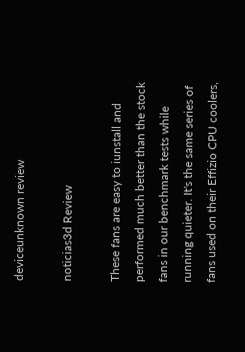deviceunknown review

noticias3d Review

These fans are easy to iunstall and performed much better than the stock fans in our benchmark tests while running quieter. It's the same series of fans used on their Effizio CPU coolers,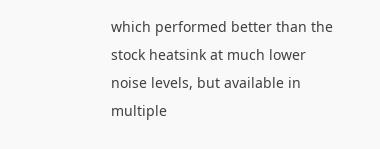which performed better than the stock heatsink at much lower noise levels, but available in multiple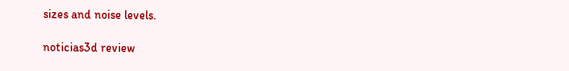sizes and noise levels.

noticias3d review